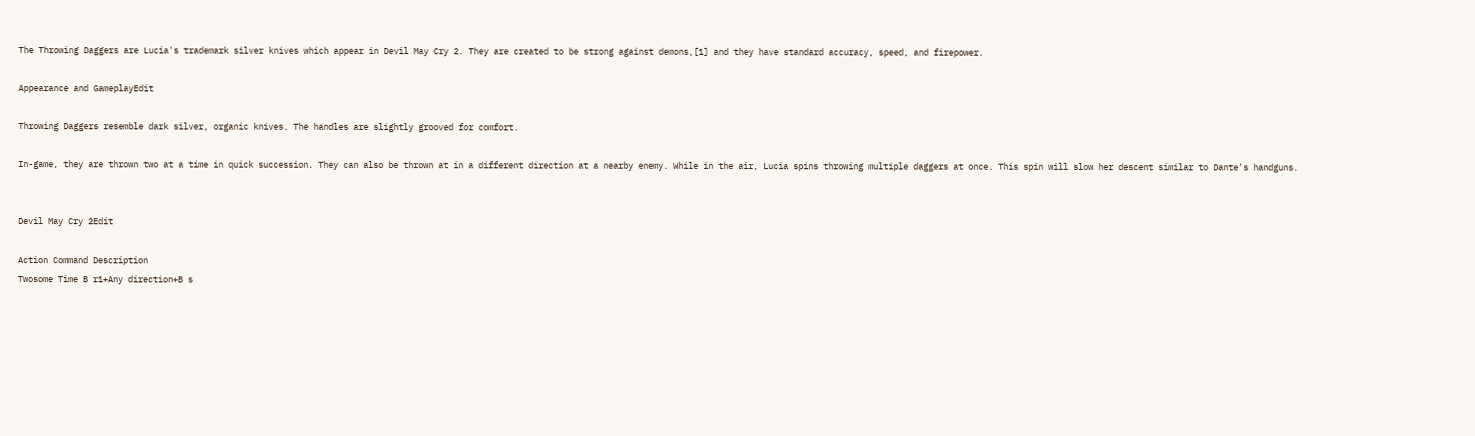The Throwing Daggers are Lucia's trademark silver knives which appear in Devil May Cry 2. They are created to be strong against demons,[1] and they have standard accuracy, speed, and firepower.

Appearance and GameplayEdit

Throwing Daggers resemble dark silver, organic knives. The handles are slightly grooved for comfort.

In-game, they are thrown two at a time in quick succession. They can also be thrown at in a different direction at a nearby enemy. While in the air, Lucia spins throwing multiple daggers at once. This spin will slow her descent similar to Dante's handguns.


Devil May Cry 2Edit

Action Command Description
Twosome Time B r1+Any direction+B s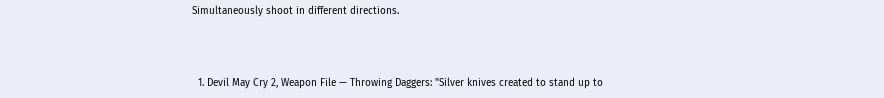Simultaneously shoot in different directions.



  1. Devil May Cry 2, Weapon File — Throwing Daggers: "Silver knives created to stand up to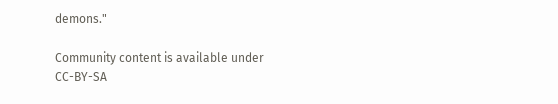demons."

Community content is available under CC-BY-SA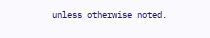unless otherwise noted.